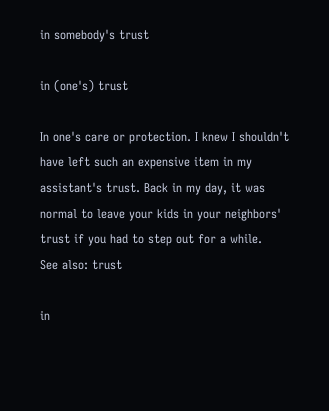in somebody's trust

in (one's) trust

In one's care or protection. I knew I shouldn't have left such an expensive item in my assistant's trust. Back in my day, it was normal to leave your kids in your neighbors' trust if you had to step out for a while.
See also: trust

in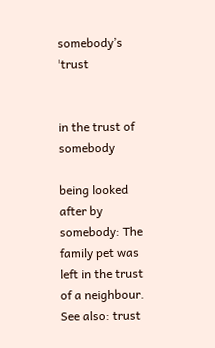somebody’s ˈtrust


in the trust of somebody

being looked after by somebody: The family pet was left in the trust of a neighbour.
See also: trust